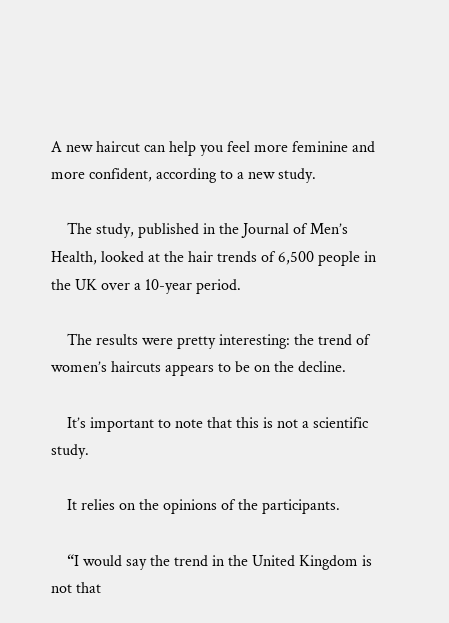A new haircut can help you feel more feminine and more confident, according to a new study.

    The study, published in the Journal of Men’s Health, looked at the hair trends of 6,500 people in the UK over a 10-year period.

    The results were pretty interesting: the trend of women’s haircuts appears to be on the decline.

    It’s important to note that this is not a scientific study.

    It relies on the opinions of the participants.

    “I would say the trend in the United Kingdom is not that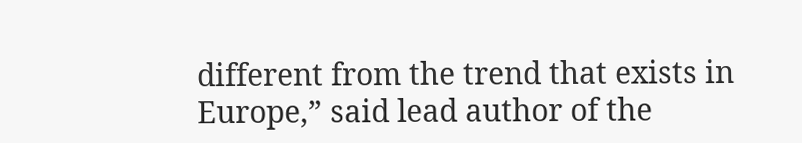different from the trend that exists in Europe,” said lead author of the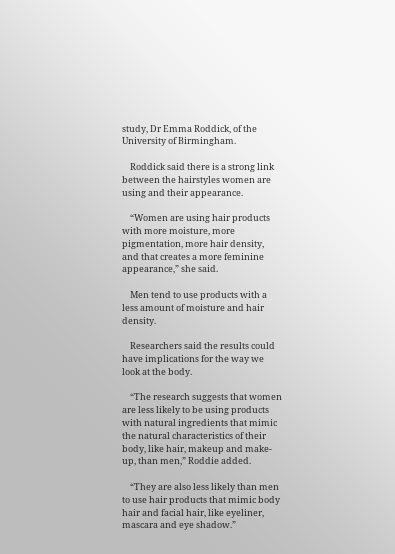study, Dr Emma Roddick, of the University of Birmingham.

    Roddick said there is a strong link between the hairstyles women are using and their appearance.

    “Women are using hair products with more moisture, more pigmentation, more hair density, and that creates a more feminine appearance,” she said.

    Men tend to use products with a less amount of moisture and hair density.

    Researchers said the results could have implications for the way we look at the body.

    “The research suggests that women are less likely to be using products with natural ingredients that mimic the natural characteristics of their body, like hair, makeup and make-up, than men,” Roddie added.

    “They are also less likely than men to use hair products that mimic body hair and facial hair, like eyeliner, mascara and eye shadow.”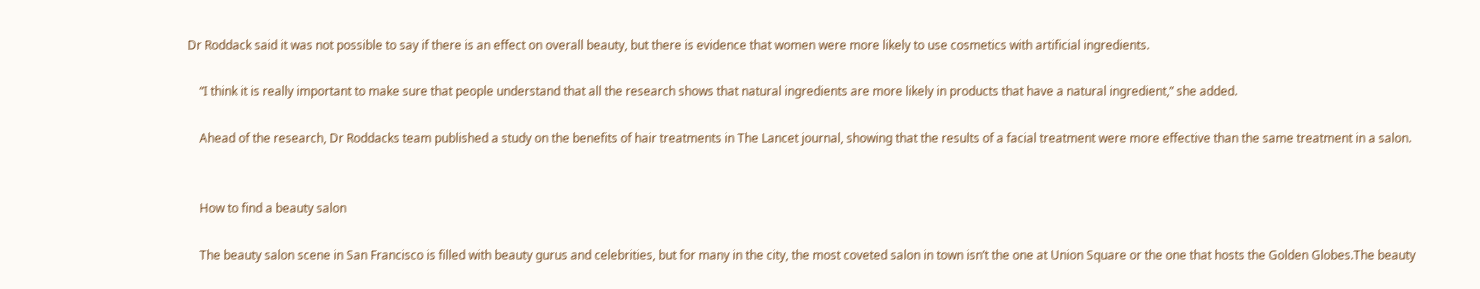Dr Roddack said it was not possible to say if there is an effect on overall beauty, but there is evidence that women were more likely to use cosmetics with artificial ingredients.

    “I think it is really important to make sure that people understand that all the research shows that natural ingredients are more likely in products that have a natural ingredient,” she added.

    Ahead of the research, Dr Roddacks team published a study on the benefits of hair treatments in The Lancet journal, showing that the results of a facial treatment were more effective than the same treatment in a salon.


    How to find a beauty salon

    The beauty salon scene in San Francisco is filled with beauty gurus and celebrities, but for many in the city, the most coveted salon in town isn’t the one at Union Square or the one that hosts the Golden Globes.The beauty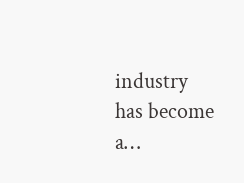industry has become a…